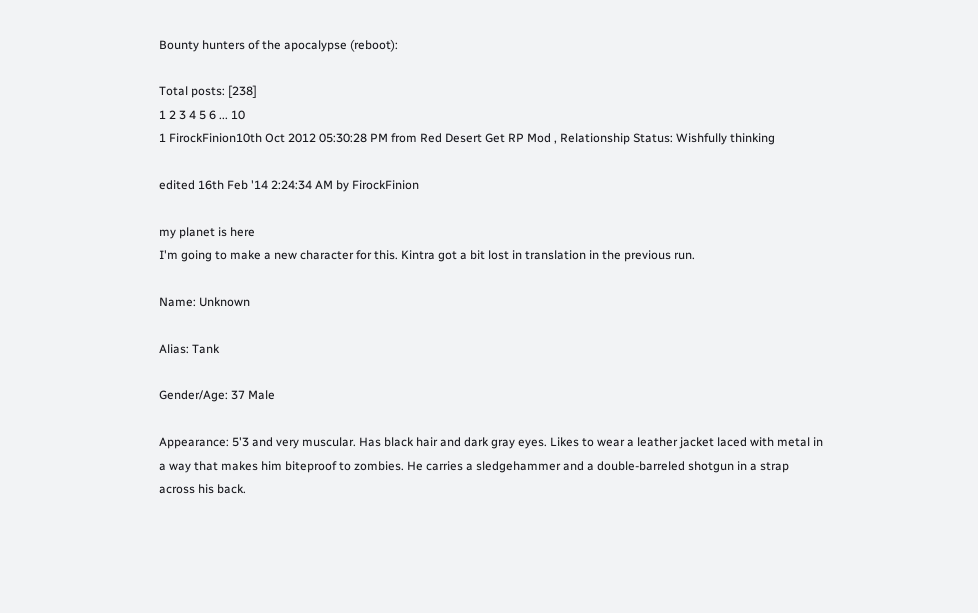Bounty hunters of the apocalypse (reboot):

Total posts: [238]
1 2 3 4 5 6 ... 10
1 FirockFinion10th Oct 2012 05:30:28 PM from Red Desert Get RP Mod , Relationship Status: Wishfully thinking

edited 16th Feb '14 2:24:34 AM by FirockFinion

my planet is here
I'm going to make a new character for this. Kintra got a bit lost in translation in the previous run.

Name: Unknown

Alias: Tank

Gender/Age: 37 Male

Appearance: 5'3 and very muscular. Has black hair and dark gray eyes. Likes to wear a leather jacket laced with metal in a way that makes him biteproof to zombies. He carries a sledgehammer and a double-barreled shotgun in a strap across his back.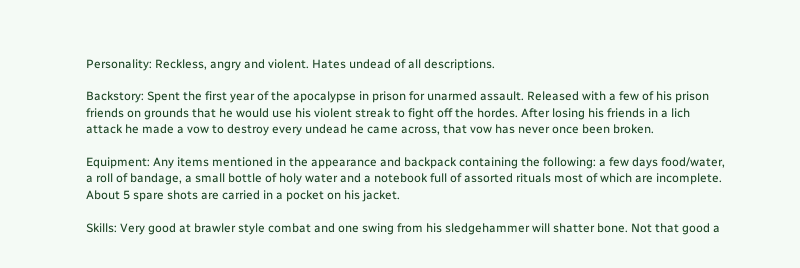Personality: Reckless, angry and violent. Hates undead of all descriptions.

Backstory: Spent the first year of the apocalypse in prison for unarmed assault. Released with a few of his prison friends on grounds that he would use his violent streak to fight off the hordes. After losing his friends in a lich attack he made a vow to destroy every undead he came across, that vow has never once been broken.

Equipment: Any items mentioned in the appearance and backpack containing the following: a few days food/water, a roll of bandage, a small bottle of holy water and a notebook full of assorted rituals most of which are incomplete. About 5 spare shots are carried in a pocket on his jacket.

Skills: Very good at brawler style combat and one swing from his sledgehammer will shatter bone. Not that good a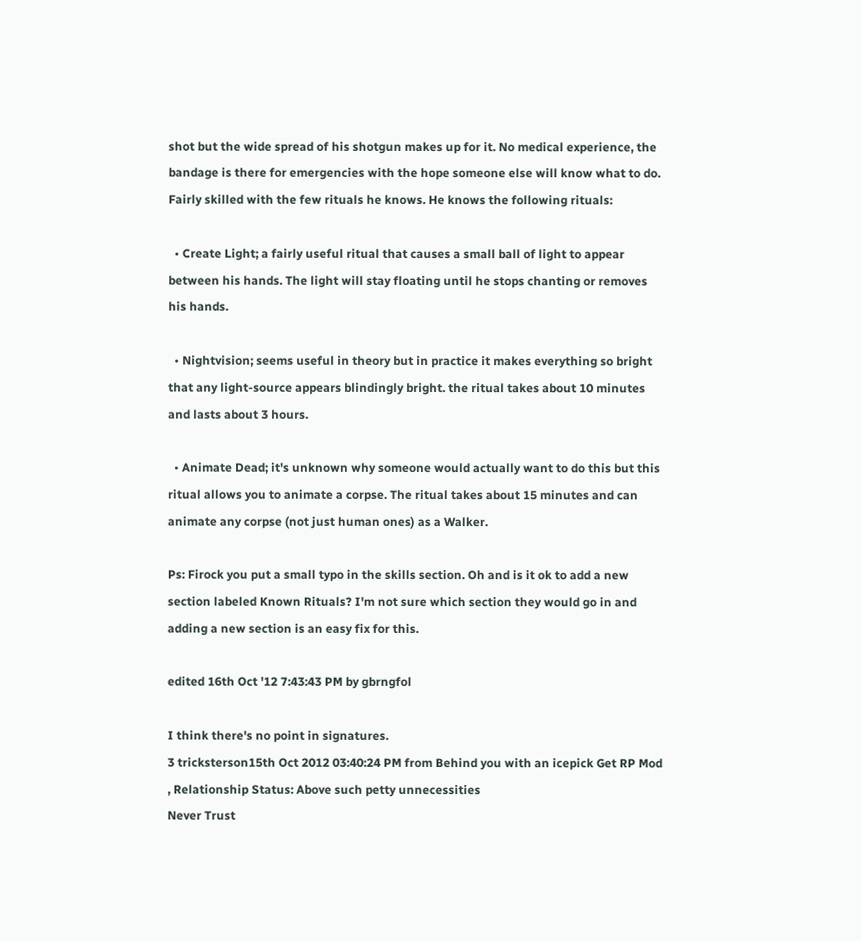shot but the wide spread of his shotgun makes up for it. No medical experience, the bandage is there for emergencies with the hope someone else will know what to do. Fairly skilled with the few rituals he knows. He knows the following rituals:

  • Create Light; a fairly useful ritual that causes a small ball of light to appear between his hands. The light will stay floating until he stops chanting or removes his hands.

  • Nightvision; seems useful in theory but in practice it makes everything so bright that any light-source appears blindingly bright. the ritual takes about 10 minutes and lasts about 3 hours.

  • Animate Dead; it's unknown why someone would actually want to do this but this ritual allows you to animate a corpse. The ritual takes about 15 minutes and can animate any corpse (not just human ones) as a Walker.

Ps: Firock you put a small typo in the skills section. Oh and is it ok to add a new section labeled Known Rituals? I'm not sure which section they would go in and adding a new section is an easy fix for this.

edited 16th Oct '12 7:43:43 PM by gbrngfol

I think there's no point in signatures.
3 tricksterson15th Oct 2012 03:40:24 PM from Behind you with an icepick Get RP Mod , Relationship Status: Above such petty unnecessities
Never Trust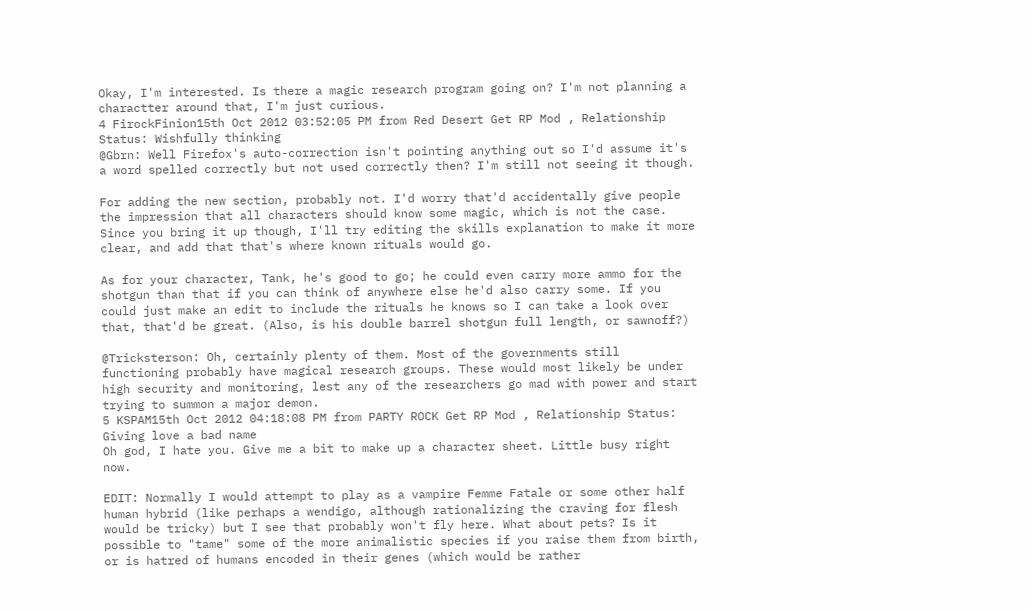Okay, I'm interested. Is there a magic research program going on? I'm not planning a charactter around that, I'm just curious.
4 FirockFinion15th Oct 2012 03:52:05 PM from Red Desert Get RP Mod , Relationship Status: Wishfully thinking
@Gbrn: Well Firefox's auto-correction isn't pointing anything out so I'd assume it's a word spelled correctly but not used correctly then? I'm still not seeing it though.

For adding the new section, probably not. I'd worry that'd accidentally give people the impression that all characters should know some magic, which is not the case. Since you bring it up though, I'll try editing the skills explanation to make it more clear, and add that that's where known rituals would go.

As for your character, Tank, he's good to go; he could even carry more ammo for the shotgun than that if you can think of anywhere else he'd also carry some. If you could just make an edit to include the rituals he knows so I can take a look over that, that'd be great. (Also, is his double barrel shotgun full length, or sawnoff?)

@Tricksterson: Oh, certainly plenty of them. Most of the governments still functioning probably have magical research groups. These would most likely be under high security and monitoring, lest any of the researchers go mad with power and start trying to summon a major demon.
5 KSPAM15th Oct 2012 04:18:08 PM from PARTY ROCK Get RP Mod , Relationship Status: Giving love a bad name
Oh god, I hate you. Give me a bit to make up a character sheet. Little busy right now.

EDIT: Normally I would attempt to play as a vampire Femme Fatale or some other half human hybrid (like perhaps a wendigo, although rationalizing the craving for flesh would be tricky) but I see that probably won't fly here. What about pets? Is it possible to "tame" some of the more animalistic species if you raise them from birth, or is hatred of humans encoded in their genes (which would be rather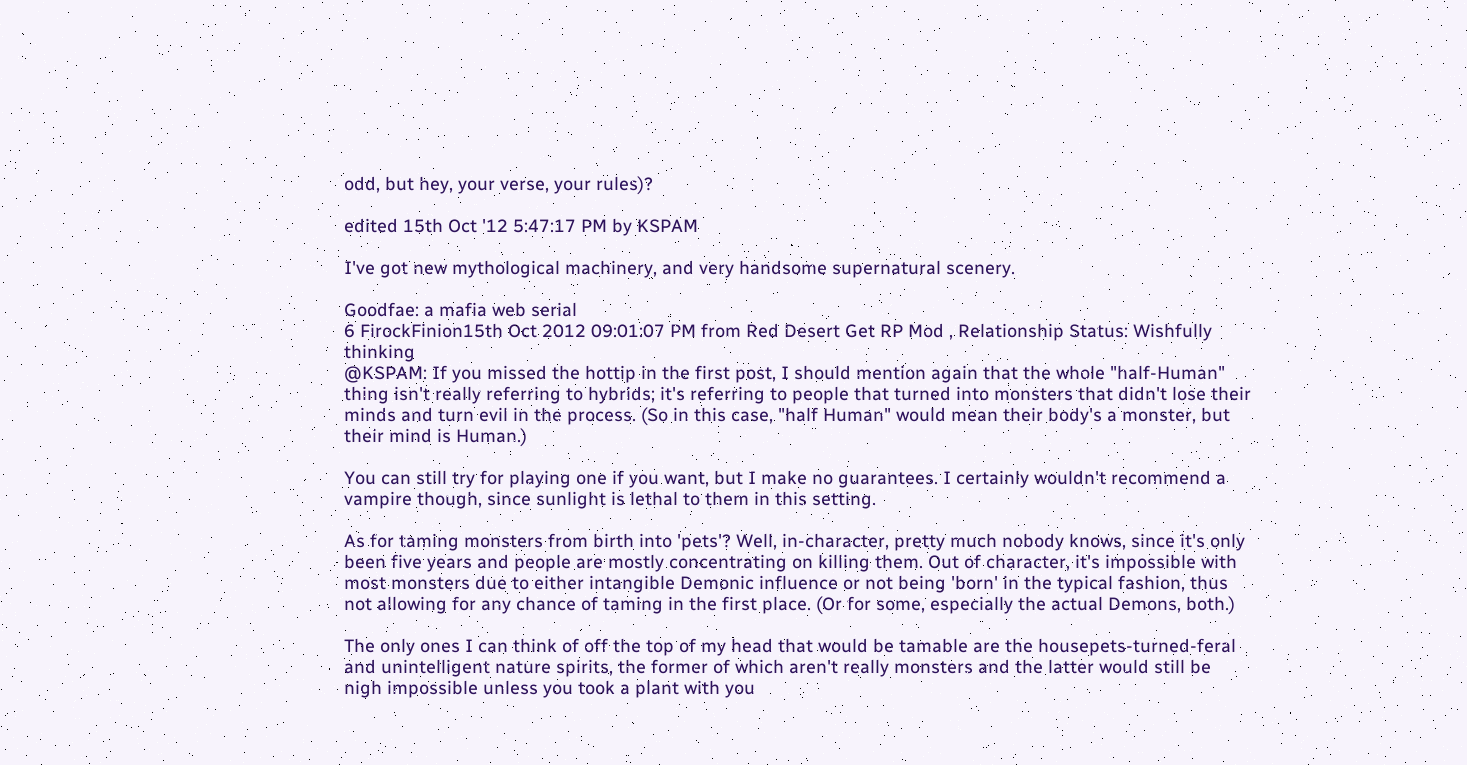odd, but hey, your verse, your rules)?

edited 15th Oct '12 5:47:17 PM by KSPAM

I've got new mythological machinery, and very handsome supernatural scenery.

Goodfae: a mafia web serial
6 FirockFinion15th Oct 2012 09:01:07 PM from Red Desert Get RP Mod , Relationship Status: Wishfully thinking
@KSPAM: If you missed the hottip in the first post, I should mention again that the whole "half-Human" thing isn't really referring to hybrids; it's referring to people that turned into monsters that didn't lose their minds and turn evil in the process. (So in this case, "half Human" would mean their body's a monster, but their mind is Human.)

You can still try for playing one if you want, but I make no guarantees. I certainly wouldn't recommend a vampire though, since sunlight is lethal to them in this setting.

As for taming monsters from birth into 'pets'? Well, in-character, pretty much nobody knows, since it's only been five years and people are mostly concentrating on killing them. Out of character, it's impossible with most monsters due to either intangible Demonic influence or not being 'born' in the typical fashion, thus not allowing for any chance of taming in the first place. (Or for some, especially the actual Demons, both.)

The only ones I can think of off the top of my head that would be tamable are the housepets-turned-feral and unintelligent nature spirits, the former of which aren't really monsters and the latter would still be nigh impossible unless you took a plant with you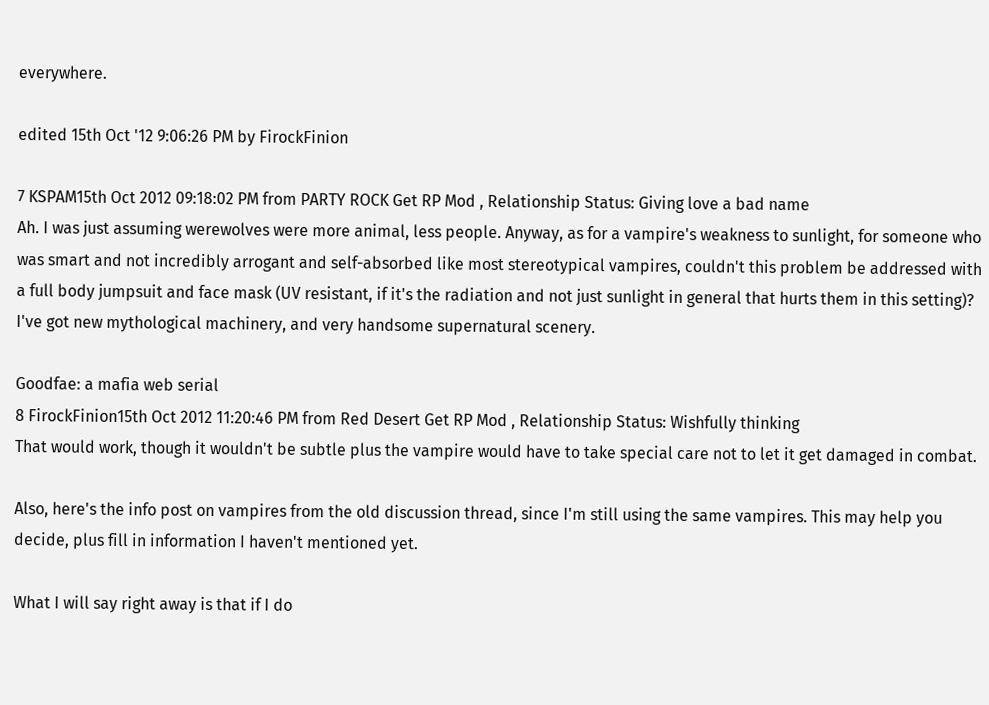everywhere.

edited 15th Oct '12 9:06:26 PM by FirockFinion

7 KSPAM15th Oct 2012 09:18:02 PM from PARTY ROCK Get RP Mod , Relationship Status: Giving love a bad name
Ah. I was just assuming werewolves were more animal, less people. Anyway, as for a vampire's weakness to sunlight, for someone who was smart and not incredibly arrogant and self-absorbed like most stereotypical vampires, couldn't this problem be addressed with a full body jumpsuit and face mask (UV resistant, if it's the radiation and not just sunlight in general that hurts them in this setting)?
I've got new mythological machinery, and very handsome supernatural scenery.

Goodfae: a mafia web serial
8 FirockFinion15th Oct 2012 11:20:46 PM from Red Desert Get RP Mod , Relationship Status: Wishfully thinking
That would work, though it wouldn't be subtle plus the vampire would have to take special care not to let it get damaged in combat.

Also, here's the info post on vampires from the old discussion thread, since I'm still using the same vampires. This may help you decide, plus fill in information I haven't mentioned yet.

What I will say right away is that if I do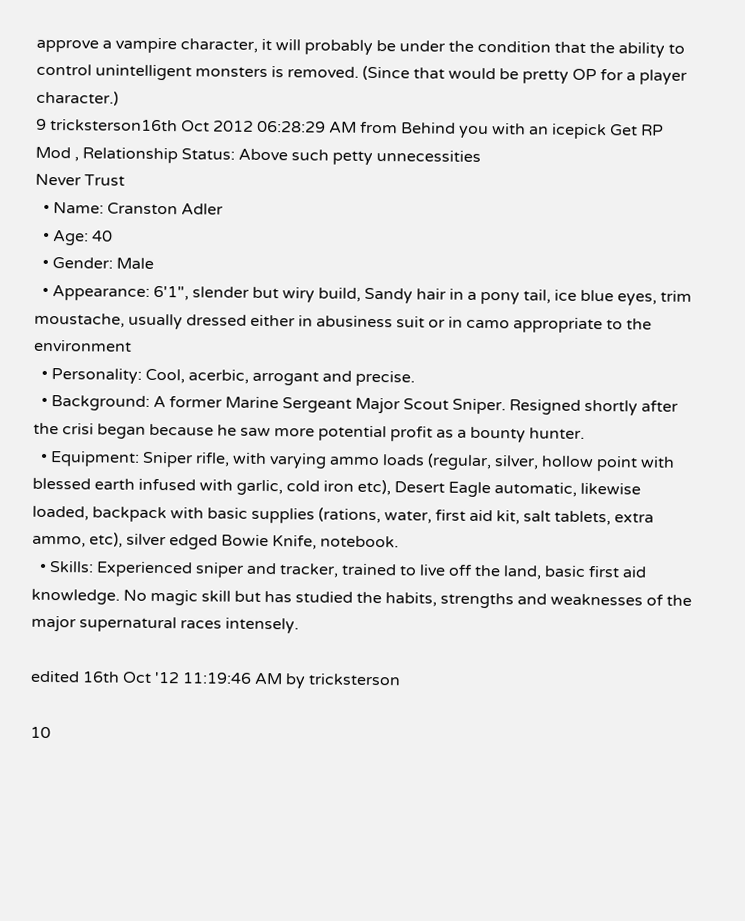approve a vampire character, it will probably be under the condition that the ability to control unintelligent monsters is removed. (Since that would be pretty OP for a player character.)
9 tricksterson16th Oct 2012 06:28:29 AM from Behind you with an icepick Get RP Mod , Relationship Status: Above such petty unnecessities
Never Trust
  • Name: Cranston Adler
  • Age: 40
  • Gender: Male
  • Appearance: 6'1", slender but wiry build, Sandy hair in a pony tail, ice blue eyes, trim moustache, usually dressed either in abusiness suit or in camo appropriate to the environment
  • Personality: Cool, acerbic, arrogant and precise.
  • Background: A former Marine Sergeant Major Scout Sniper. Resigned shortly after the crisi began because he saw more potential profit as a bounty hunter.
  • Equipment: Sniper rifle, with varying ammo loads (regular, silver, hollow point with blessed earth infused with garlic, cold iron etc), Desert Eagle automatic, likewise loaded, backpack with basic supplies (rations, water, first aid kit, salt tablets, extra ammo, etc), silver edged Bowie Knife, notebook.
  • Skills: Experienced sniper and tracker, trained to live off the land, basic first aid knowledge. No magic skill but has studied the habits, strengths and weaknesses of the major supernatural races intensely.

edited 16th Oct '12 11:19:46 AM by tricksterson

10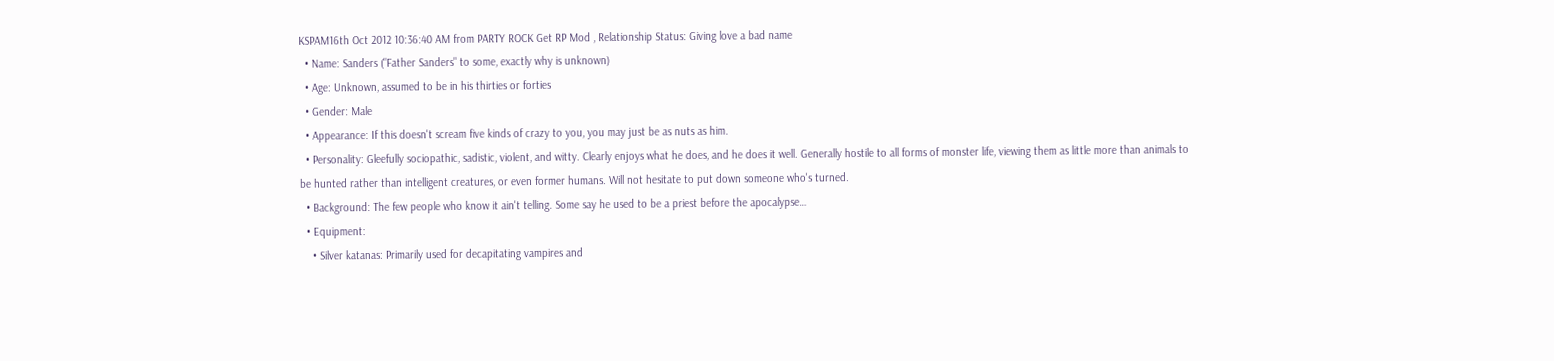KSPAM16th Oct 2012 10:36:40 AM from PARTY ROCK Get RP Mod , Relationship Status: Giving love a bad name
  • Name: Sanders ("Father Sanders" to some, exactly why is unknown)
  • Age: Unknown, assumed to be in his thirties or forties
  • Gender: Male
  • Appearance: If this doesn't scream five kinds of crazy to you, you may just be as nuts as him.
  • Personality: Gleefully sociopathic, sadistic, violent, and witty. Clearly enjoys what he does, and he does it well. Generally hostile to all forms of monster life, viewing them as little more than animals to be hunted rather than intelligent creatures, or even former humans. Will not hesitate to put down someone who's turned.
  • Background: The few people who know it ain't telling. Some say he used to be a priest before the apocalypse…
  • Equipment:
    • Silver katanas: Primarily used for decapitating vampires and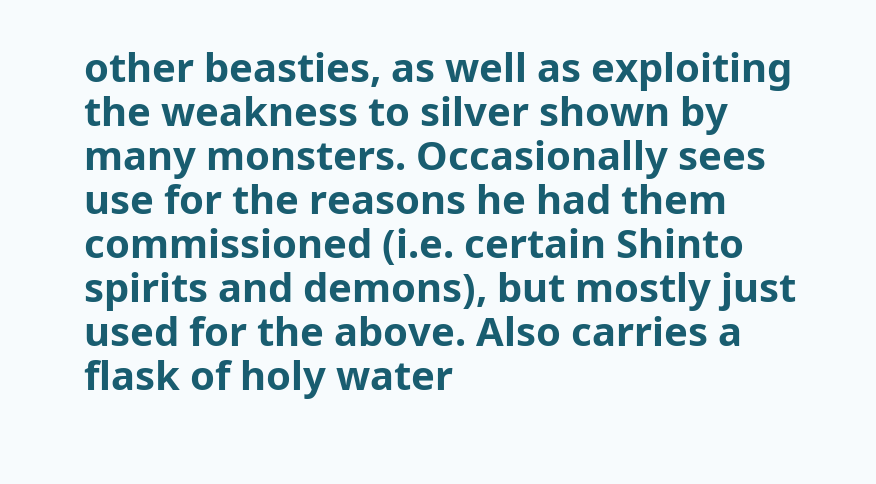other beasties, as well as exploiting the weakness to silver shown by many monsters. Occasionally sees use for the reasons he had them commissioned (i.e. certain Shinto spirits and demons), but mostly just used for the above. Also carries a flask of holy water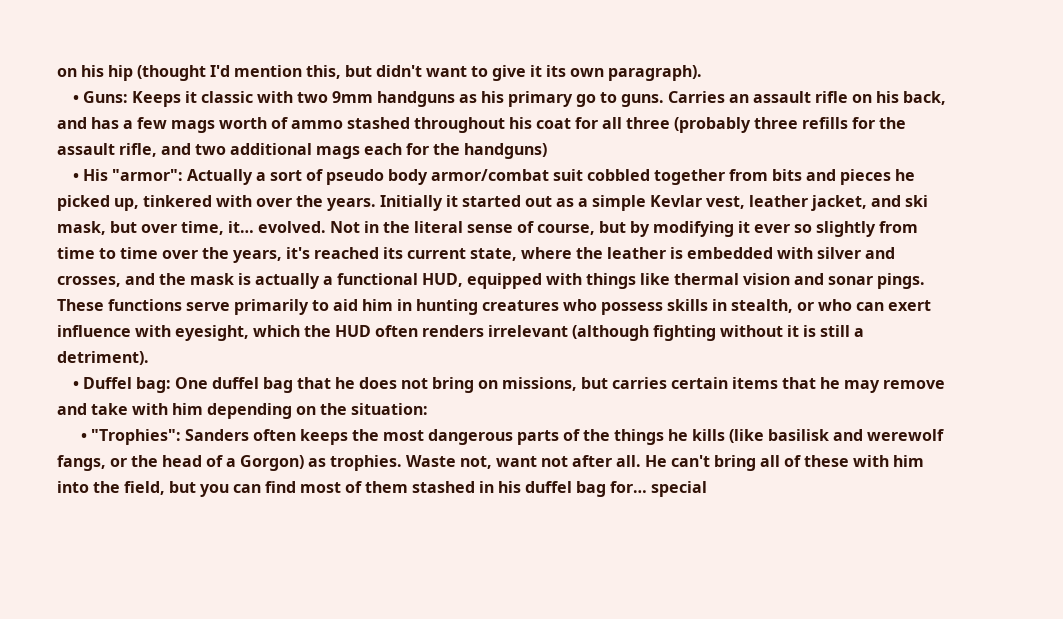on his hip (thought I'd mention this, but didn't want to give it its own paragraph).
    • Guns: Keeps it classic with two 9mm handguns as his primary go to guns. Carries an assault rifle on his back, and has a few mags worth of ammo stashed throughout his coat for all three (probably three refills for the assault rifle, and two additional mags each for the handguns)
    • His "armor": Actually a sort of pseudo body armor/combat suit cobbled together from bits and pieces he picked up, tinkered with over the years. Initially it started out as a simple Kevlar vest, leather jacket, and ski mask, but over time, it… evolved. Not in the literal sense of course, but by modifying it ever so slightly from time to time over the years, it's reached its current state, where the leather is embedded with silver and crosses, and the mask is actually a functional HUD, equipped with things like thermal vision and sonar pings. These functions serve primarily to aid him in hunting creatures who possess skills in stealth, or who can exert influence with eyesight, which the HUD often renders irrelevant (although fighting without it is still a detriment).
    • Duffel bag: One duffel bag that he does not bring on missions, but carries certain items that he may remove and take with him depending on the situation:
      • "Trophies": Sanders often keeps the most dangerous parts of the things he kills (like basilisk and werewolf fangs, or the head of a Gorgon) as trophies. Waste not, want not after all. He can't bring all of these with him into the field, but you can find most of them stashed in his duffel bag for… special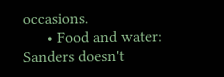occasions.
      • Food and water: Sanders doesn't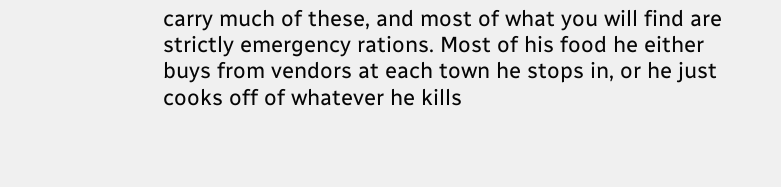carry much of these, and most of what you will find are strictly emergency rations. Most of his food he either buys from vendors at each town he stops in, or he just cooks off of whatever he kills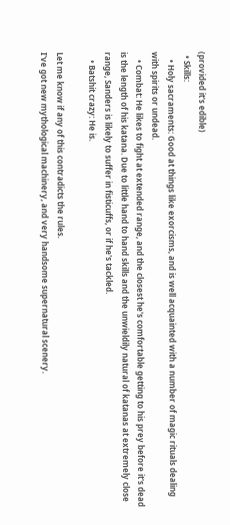(provided it's edible)
  • Skills:
    • Holy sacraments: Good at things like exorcisms, and is well acquainted with a number of magic rituals dealing with spirits or undead.
    • Combat: He likes to fight at extended range, and the closest he's comfortable getting to his prey before it's dead is the length of his katana. Due to little hand to hand skills and the unwieldily natural of katanas at extremely close range, Sanders is likely to suffer in fisticuffs, or if he's tackled.
    • Batshit crazy: He is.

Let me know if any of this contradicts the rules.
I've got new mythological machinery, and very handsome supernatural scenery.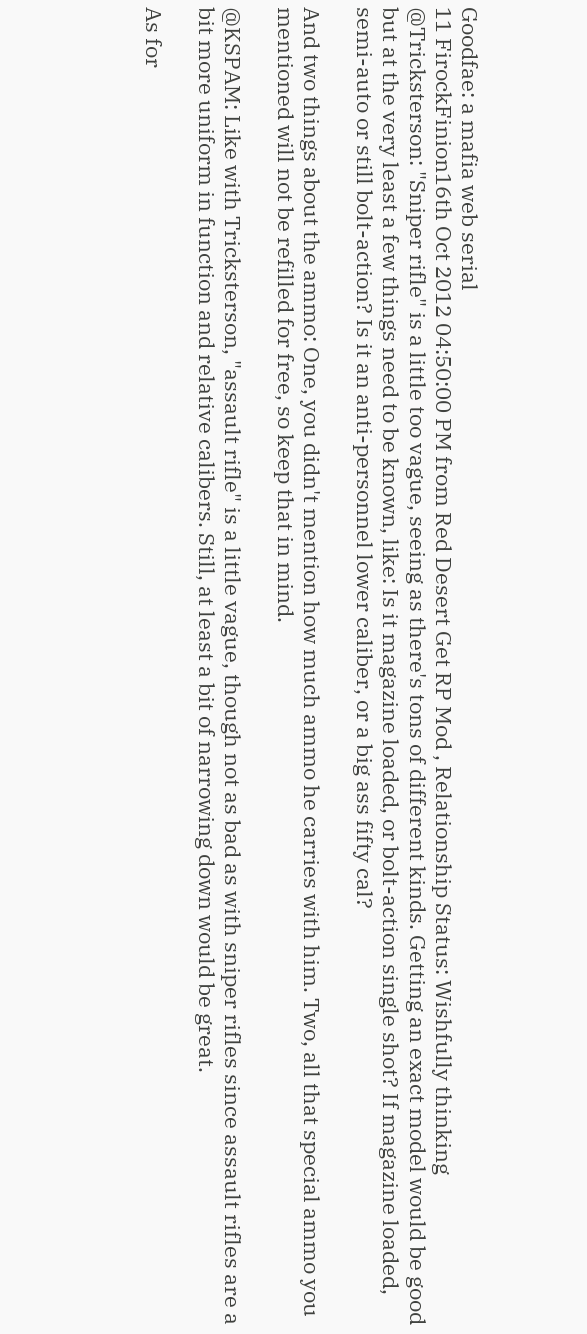Goodfae: a mafia web serial
11 FirockFinion16th Oct 2012 04:50:00 PM from Red Desert Get RP Mod , Relationship Status: Wishfully thinking
@Tricksterson: "Sniper rifle" is a little too vague, seeing as there's tons of different kinds. Getting an exact model would be good but at the very least a few things need to be known, like: Is it magazine loaded, or bolt-action single shot? If magazine loaded, semi-auto or still bolt-action? Is it an anti-personnel lower caliber, or a big ass fifty cal?

And two things about the ammo: One, you didn't mention how much ammo he carries with him. Two, all that special ammo you mentioned will not be refilled for free, so keep that in mind.

@KSPAM: Like with Tricksterson, "assault rifle" is a little vague, though not as bad as with sniper rifles since assault rifles are a bit more uniform in function and relative calibers. Still, at least a bit of narrowing down would be great.

As for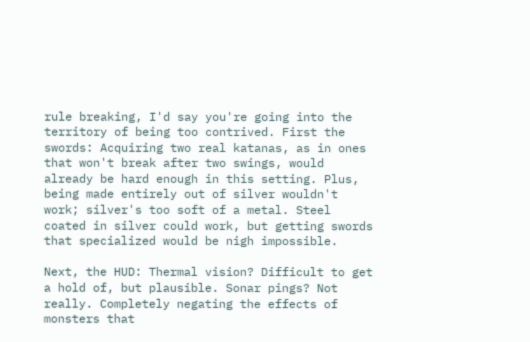rule breaking, I'd say you're going into the territory of being too contrived. First the swords: Acquiring two real katanas, as in ones that won't break after two swings, would already be hard enough in this setting. Plus, being made entirely out of silver wouldn't work; silver's too soft of a metal. Steel coated in silver could work, but getting swords that specialized would be nigh impossible.

Next, the HUD: Thermal vision? Difficult to get a hold of, but plausible. Sonar pings? Not really. Completely negating the effects of monsters that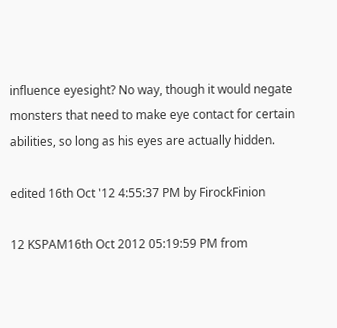influence eyesight? No way, though it would negate monsters that need to make eye contact for certain abilities, so long as his eyes are actually hidden.

edited 16th Oct '12 4:55:37 PM by FirockFinion

12 KSPAM16th Oct 2012 05:19:59 PM from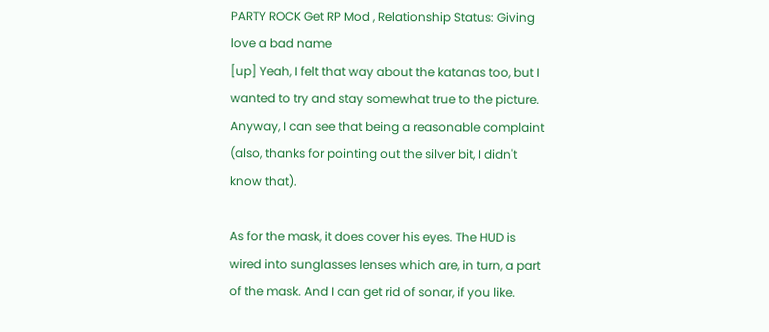PARTY ROCK Get RP Mod , Relationship Status: Giving love a bad name
[up] Yeah, I felt that way about the katanas too, but I wanted to try and stay somewhat true to the picture. Anyway, I can see that being a reasonable complaint (also, thanks for pointing out the silver bit, I didn't know that).

As for the mask, it does cover his eyes. The HUD is wired into sunglasses lenses which are, in turn, a part of the mask. And I can get rid of sonar, if you like.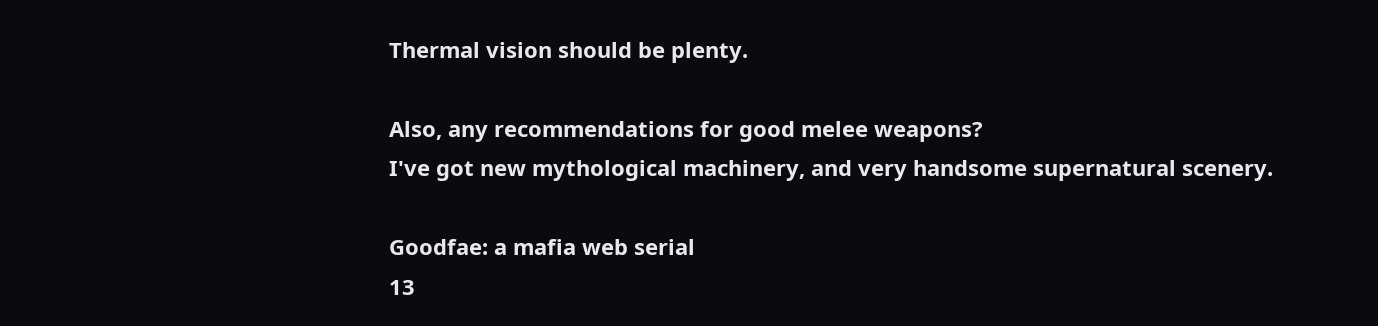Thermal vision should be plenty.

Also, any recommendations for good melee weapons?
I've got new mythological machinery, and very handsome supernatural scenery.

Goodfae: a mafia web serial
13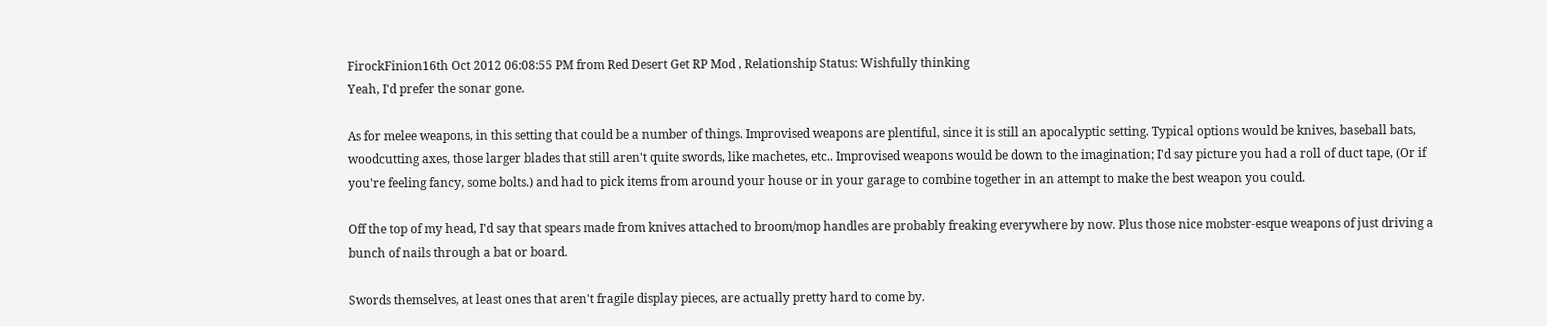FirockFinion16th Oct 2012 06:08:55 PM from Red Desert Get RP Mod , Relationship Status: Wishfully thinking
Yeah, I'd prefer the sonar gone.

As for melee weapons, in this setting that could be a number of things. Improvised weapons are plentiful, since it is still an apocalyptic setting. Typical options would be knives, baseball bats, woodcutting axes, those larger blades that still aren't quite swords, like machetes, etc.. Improvised weapons would be down to the imagination; I'd say picture you had a roll of duct tape, (Or if you're feeling fancy, some bolts.) and had to pick items from around your house or in your garage to combine together in an attempt to make the best weapon you could.

Off the top of my head, I'd say that spears made from knives attached to broom/mop handles are probably freaking everywhere by now. Plus those nice mobster-esque weapons of just driving a bunch of nails through a bat or board.

Swords themselves, at least ones that aren't fragile display pieces, are actually pretty hard to come by.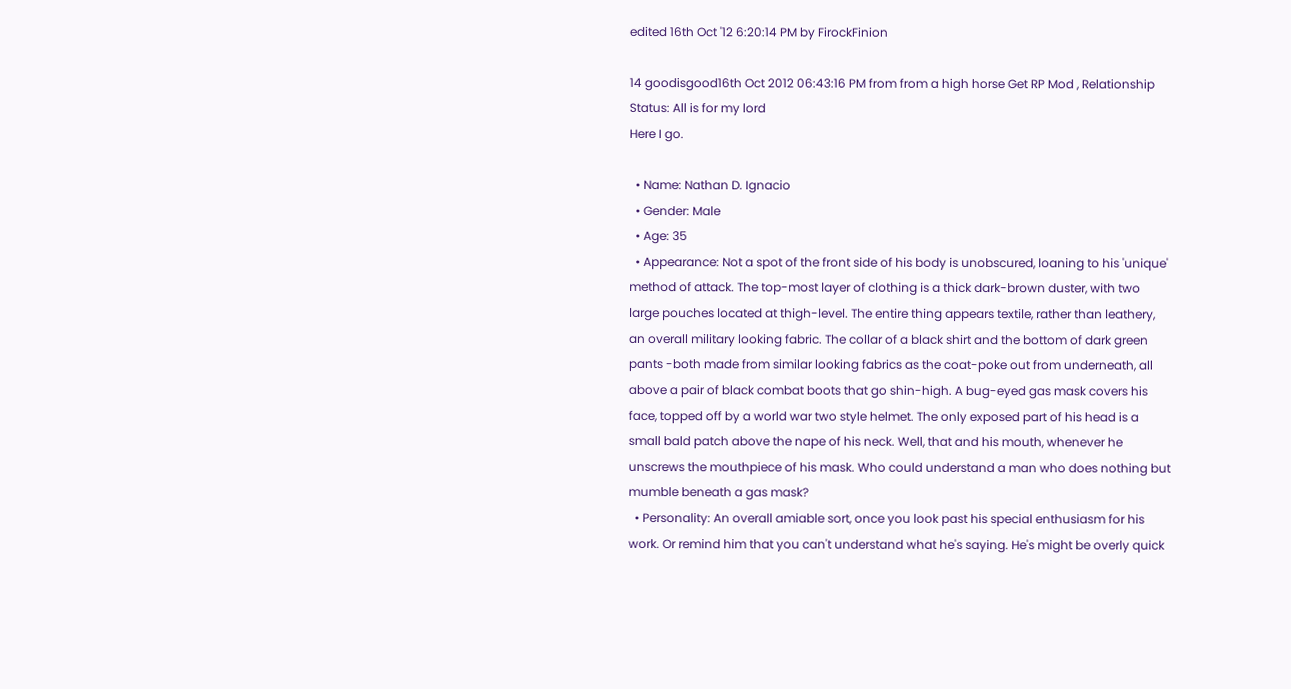edited 16th Oct '12 6:20:14 PM by FirockFinion

14 goodisgood16th Oct 2012 06:43:16 PM from from a high horse Get RP Mod , Relationship Status: All is for my lord
Here I go.

  • Name: Nathan D. Ignacio
  • Gender: Male
  • Age: 35
  • Appearance: Not a spot of the front side of his body is unobscured, loaning to his 'unique' method of attack. The top-most layer of clothing is a thick dark-brown duster, with two large pouches located at thigh-level. The entire thing appears textile, rather than leathery, an overall military looking fabric. The collar of a black shirt and the bottom of dark green pants -both made from similar looking fabrics as the coat-poke out from underneath, all above a pair of black combat boots that go shin-high. A bug-eyed gas mask covers his face, topped off by a world war two style helmet. The only exposed part of his head is a small bald patch above the nape of his neck. Well, that and his mouth, whenever he unscrews the mouthpiece of his mask. Who could understand a man who does nothing but mumble beneath a gas mask?
  • Personality: An overall amiable sort, once you look past his special enthusiasm for his work. Or remind him that you can't understand what he's saying. He's might be overly quick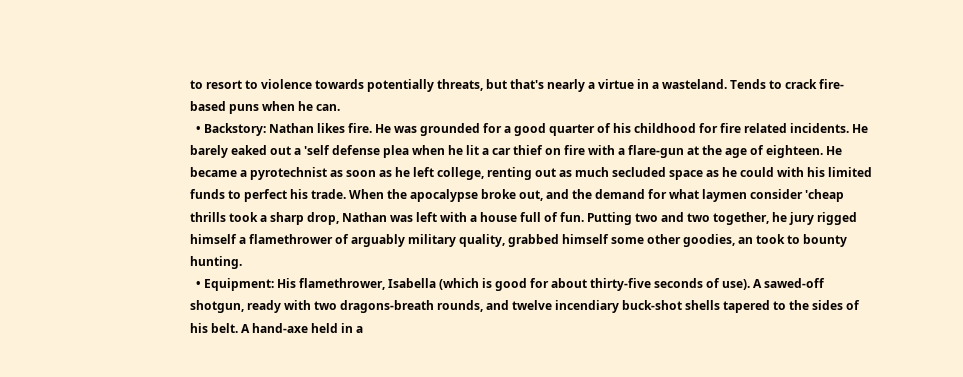to resort to violence towards potentially threats, but that's nearly a virtue in a wasteland. Tends to crack fire-based puns when he can.
  • Backstory: Nathan likes fire. He was grounded for a good quarter of his childhood for fire related incidents. He barely eaked out a 'self defense plea when he lit a car thief on fire with a flare-gun at the age of eighteen. He became a pyrotechnist as soon as he left college, renting out as much secluded space as he could with his limited funds to perfect his trade. When the apocalypse broke out, and the demand for what laymen consider 'cheap thrills took a sharp drop, Nathan was left with a house full of fun. Putting two and two together, he jury rigged himself a flamethrower of arguably military quality, grabbed himself some other goodies, an took to bounty hunting.
  • Equipment: His flamethrower, Isabella (which is good for about thirty-five seconds of use). A sawed-off shotgun, ready with two dragons-breath rounds, and twelve incendiary buck-shot shells tapered to the sides of his belt. A hand-axe held in a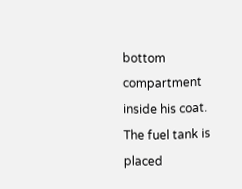bottom compartment inside his coat. The fuel tank is placed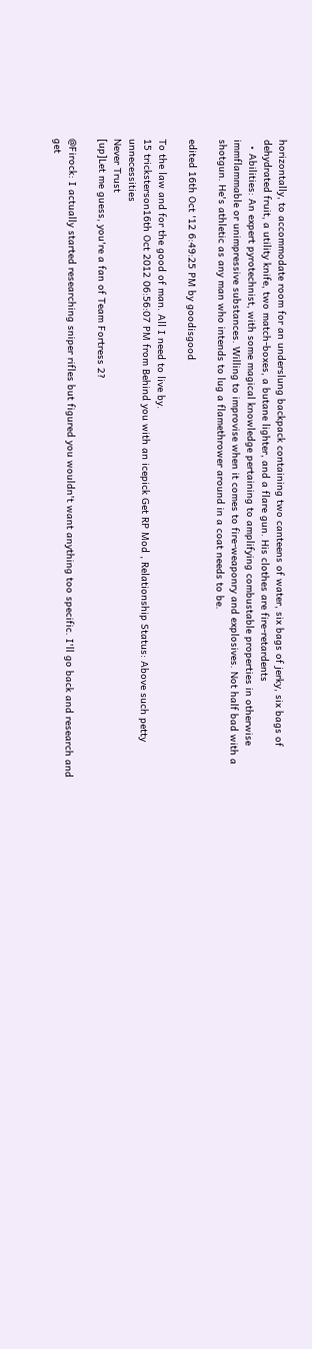horizontally, to accommodate room for an underslung backpack containing two canteens of water, six bags of jerky, six bags of dehydrated fruit, a utility knife, two match-boxes, a butane lighter, and a flare gun. His clothes are fire-retardents
  • Abilities: An expert pyrotechnist, with some magical knowledge pertaining to amplifying combustable properties in otherwise immflammable or unimpressive substances. Willing to improvise when it comes to fire-weaponry and explosives. Not half bad with a shotgun. He's athletic as any man who intends to lug a flamethrower around in a coat needs to be.

edited 16th Oct '12 6:49:25 PM by goodisgood

To the law and for the good of man. All I need to live by.
15 tricksterson16th Oct 2012 06:56:07 PM from Behind you with an icepick Get RP Mod , Relationship Status: Above such petty unnecessities
Never Trust
[up]Let me guess, you're a fan of Team Fortress 2?

@Firock: I actually started researching sniper rifles but figured you wouldn't want anything too specific. I'll go back and research and get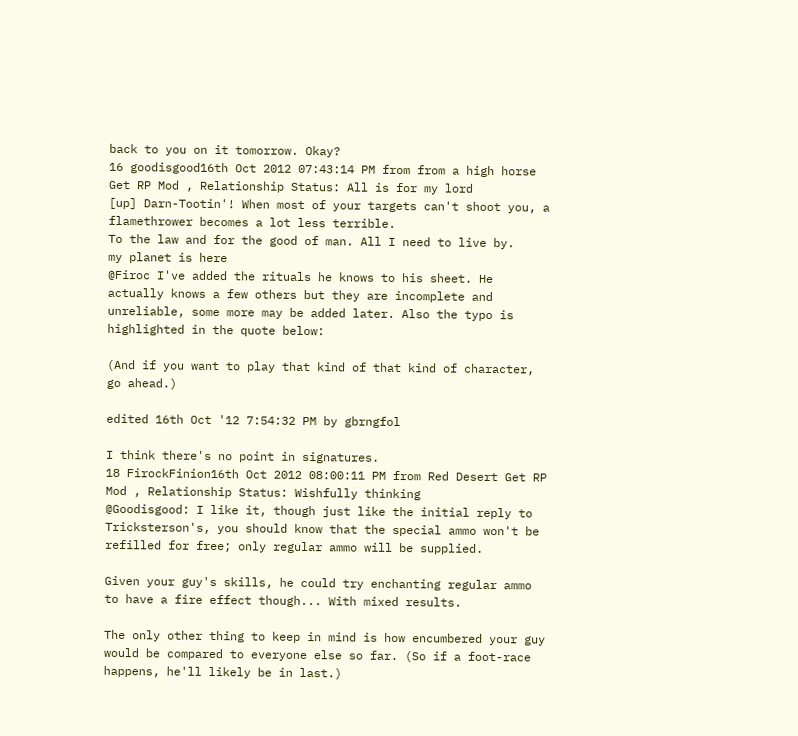back to you on it tomorrow. Okay?
16 goodisgood16th Oct 2012 07:43:14 PM from from a high horse Get RP Mod , Relationship Status: All is for my lord
[up] Darn-Tootin'! When most of your targets can't shoot you, a flamethrower becomes a lot less terrible.
To the law and for the good of man. All I need to live by.
my planet is here
@Firoc I've added the rituals he knows to his sheet. He actually knows a few others but they are incomplete and unreliable, some more may be added later. Also the typo is highlighted in the quote below:

(And if you want to play that kind of that kind of character, go ahead.)

edited 16th Oct '12 7:54:32 PM by gbrngfol

I think there's no point in signatures.
18 FirockFinion16th Oct 2012 08:00:11 PM from Red Desert Get RP Mod , Relationship Status: Wishfully thinking
@Goodisgood: I like it, though just like the initial reply to Tricksterson's, you should know that the special ammo won't be refilled for free; only regular ammo will be supplied.

Given your guy's skills, he could try enchanting regular ammo to have a fire effect though... With mixed results.

The only other thing to keep in mind is how encumbered your guy would be compared to everyone else so far. (So if a foot-race happens, he'll likely be in last.)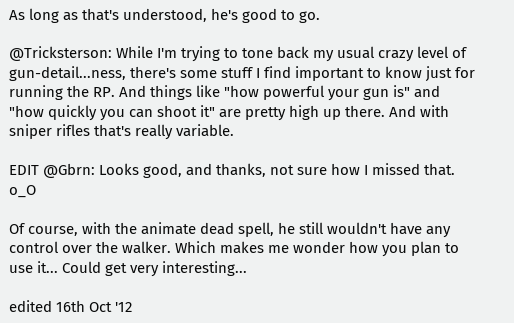As long as that's understood, he's good to go.

@Tricksterson: While I'm trying to tone back my usual crazy level of gun-detail...ness, there's some stuff I find important to know just for running the RP. And things like "how powerful your gun is" and "how quickly you can shoot it" are pretty high up there. And with sniper rifles that's really variable.

EDIT @Gbrn: Looks good, and thanks, not sure how I missed that. o_O

Of course, with the animate dead spell, he still wouldn't have any control over the walker. Which makes me wonder how you plan to use it... Could get very interesting...

edited 16th Oct '12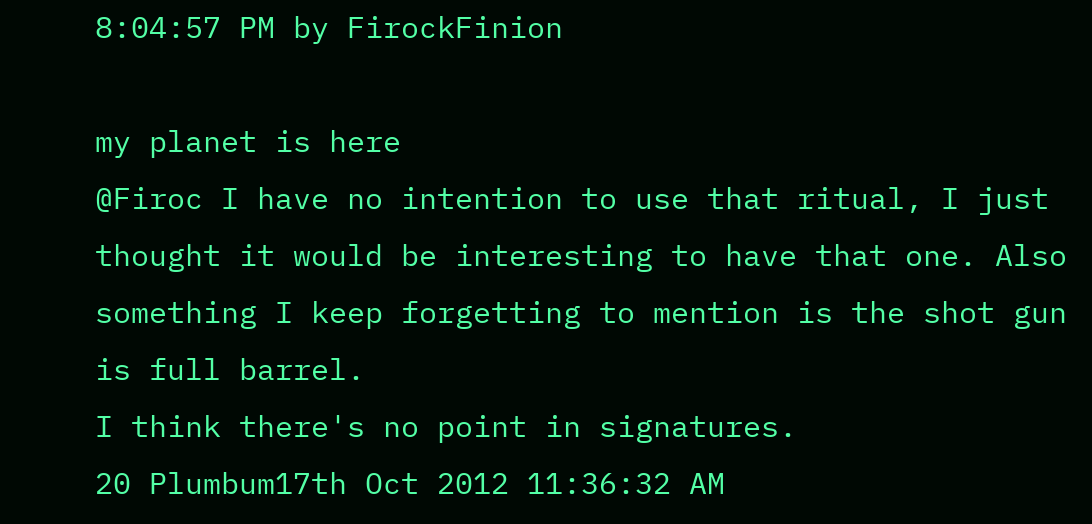8:04:57 PM by FirockFinion

my planet is here
@Firoc I have no intention to use that ritual, I just thought it would be interesting to have that one. Also something I keep forgetting to mention is the shot gun is full barrel.
I think there's no point in signatures.
20 Plumbum17th Oct 2012 11:36:32 AM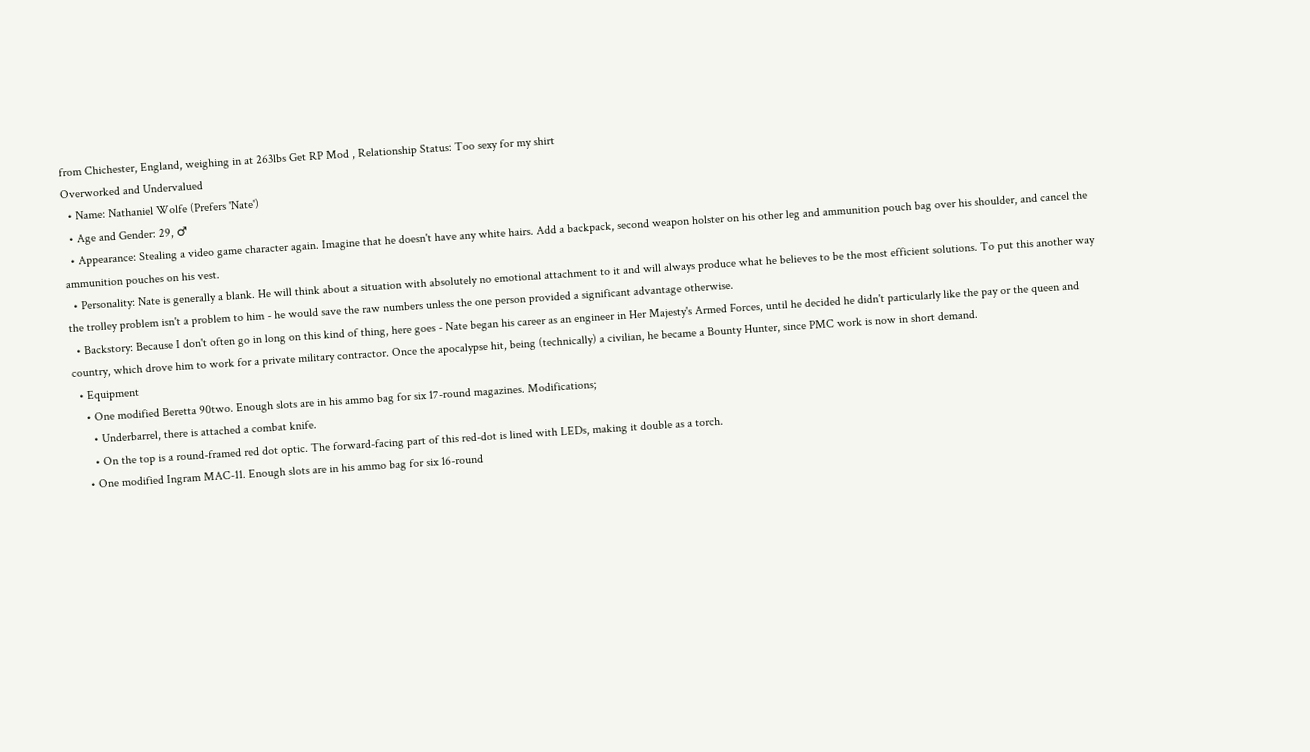from Chichester, England, weighing in at 263lbs Get RP Mod , Relationship Status: Too sexy for my shirt
Overworked and Undervalued
  • Name: Nathaniel Wolfe (Prefers 'Nate')
  • Age and Gender: 29, ♂
  • Appearance: Stealing a video game character again. Imagine that he doesn't have any white hairs. Add a backpack, second weapon holster on his other leg and ammunition pouch bag over his shoulder, and cancel the ammunition pouches on his vest.
  • Personality: Nate is generally a blank. He will think about a situation with absolutely no emotional attachment to it and will always produce what he believes to be the most efficient solutions. To put this another way the trolley problem isn't a problem to him - he would save the raw numbers unless the one person provided a significant advantage otherwise.
  • Backstory: Because I don't often go in long on this kind of thing, here goes - Nate began his career as an engineer in Her Majesty's Armed Forces, until he decided he didn't particularly like the pay or the queen and country, which drove him to work for a private military contractor. Once the apocalypse hit, being (technically) a civilian, he became a Bounty Hunter, since PMC work is now in short demand.
  • Equipment
    • One modified Beretta 90two. Enough slots are in his ammo bag for six 17-round magazines. Modifications;
      • Underbarrel, there is attached a combat knife.
      • On the top is a round-framed red dot optic. The forward-facing part of this red-dot is lined with LEDs, making it double as a torch.
    • One modified Ingram MAC-11. Enough slots are in his ammo bag for six 16-round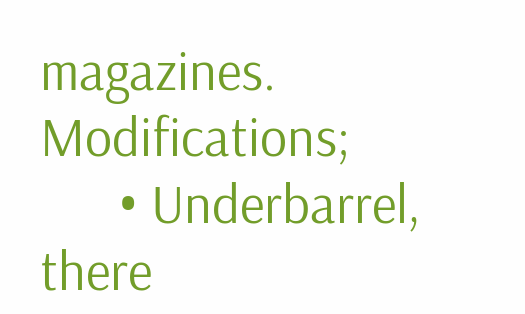magazines. Modifications;
      • Underbarrel, there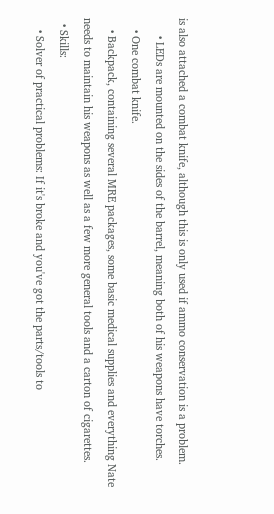is also attached a combat knife, although this is only used if ammo conservation is a problem.
      • LEDs are mounted on the sides of the barrel, meaning both of his weapons have torches.
    • One combat knife.
    • Backpack, containing several MRE packages, some basic medical supplies and everything Nate needs to maintain his weapons as well as a few more general tools and a carton of cigarettes.
  • Skills:
    • Solver of practical problems: If it's broke and you've got the parts/tools to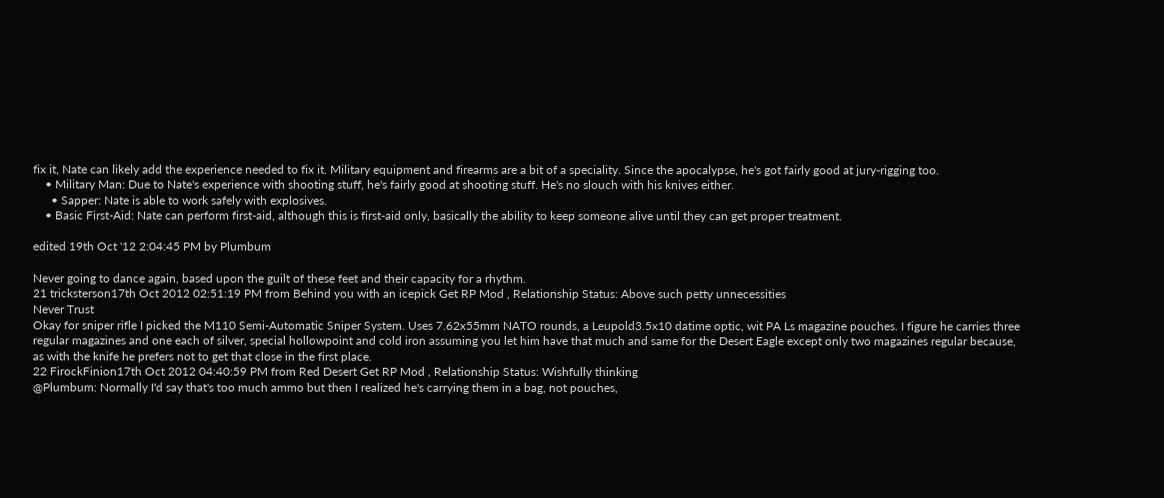fix it, Nate can likely add the experience needed to fix it. Military equipment and firearms are a bit of a speciality. Since the apocalypse, he's got fairly good at jury-rigging too.
    • Military Man: Due to Nate's experience with shooting stuff, he's fairly good at shooting stuff. He's no slouch with his knives either.
      • Sapper: Nate is able to work safely with explosives.
    • Basic First-Aid: Nate can perform first-aid, although this is first-aid only, basically the ability to keep someone alive until they can get proper treatment.

edited 19th Oct '12 2:04:45 PM by Plumbum

Never going to dance again, based upon the guilt of these feet and their capacity for a rhythm.
21 tricksterson17th Oct 2012 02:51:19 PM from Behind you with an icepick Get RP Mod , Relationship Status: Above such petty unnecessities
Never Trust
Okay for sniper rifle I picked the M110 Semi-Automatic Sniper System. Uses 7.62x55mm NATO rounds, a Leupold3.5x10 datime optic, wit PA Ls magazine pouches. I figure he carries three regular magazines and one each of silver, special hollowpoint and cold iron assuming you let him have that much and same for the Desert Eagle except only two magazines regular because, as with the knife he prefers not to get that close in the first place.
22 FirockFinion17th Oct 2012 04:40:59 PM from Red Desert Get RP Mod , Relationship Status: Wishfully thinking
@Plumbum: Normally I'd say that's too much ammo but then I realized he's carrying them in a bag, not pouches,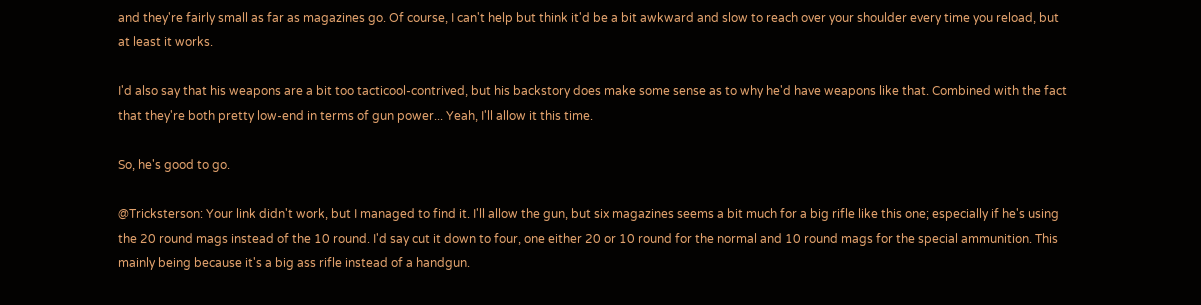and they're fairly small as far as magazines go. Of course, I can't help but think it'd be a bit awkward and slow to reach over your shoulder every time you reload, but at least it works.

I'd also say that his weapons are a bit too tacticool-contrived, but his backstory does make some sense as to why he'd have weapons like that. Combined with the fact that they're both pretty low-end in terms of gun power... Yeah, I'll allow it this time.

So, he's good to go.

@Tricksterson: Your link didn't work, but I managed to find it. I'll allow the gun, but six magazines seems a bit much for a big rifle like this one; especially if he's using the 20 round mags instead of the 10 round. I'd say cut it down to four, one either 20 or 10 round for the normal and 10 round mags for the special ammunition. This mainly being because it's a big ass rifle instead of a handgun.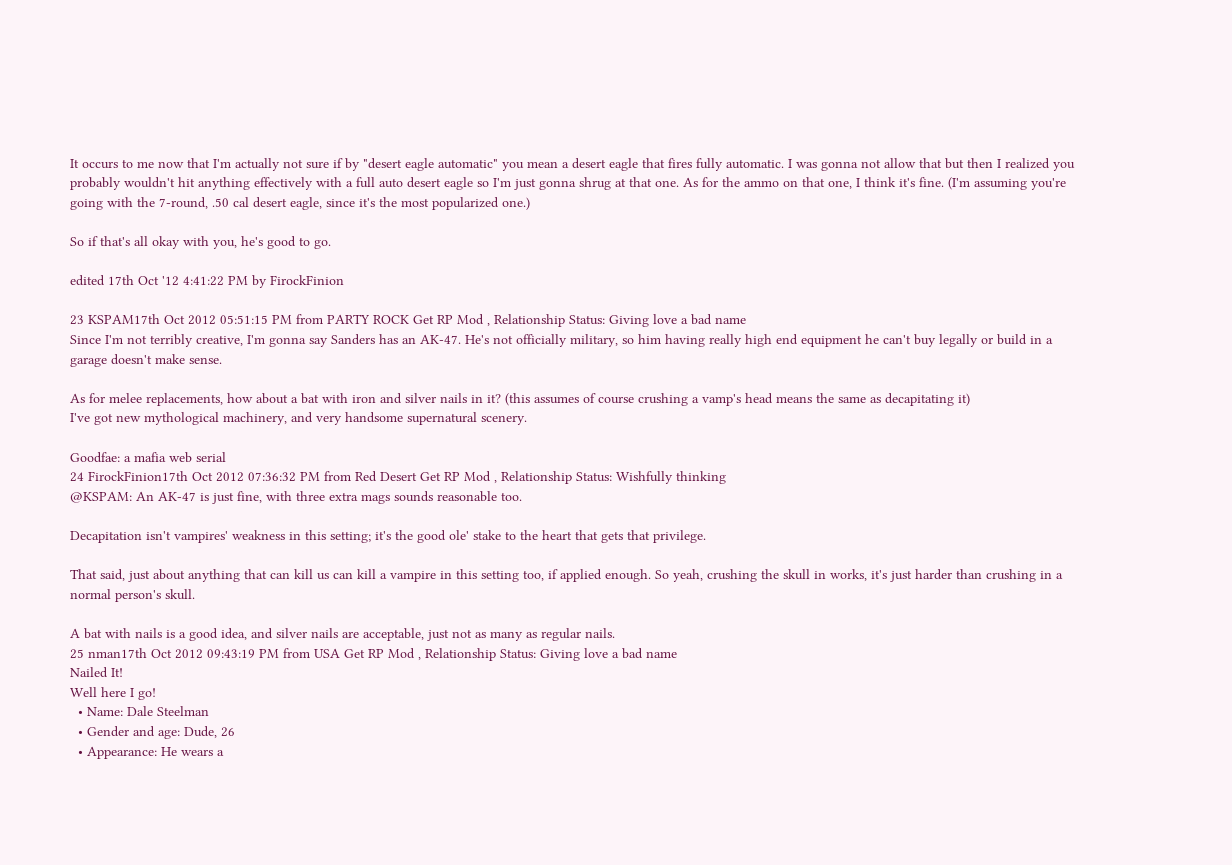It occurs to me now that I'm actually not sure if by "desert eagle automatic" you mean a desert eagle that fires fully automatic. I was gonna not allow that but then I realized you probably wouldn't hit anything effectively with a full auto desert eagle so I'm just gonna shrug at that one. As for the ammo on that one, I think it's fine. (I'm assuming you're going with the 7-round, .50 cal desert eagle, since it's the most popularized one.)

So if that's all okay with you, he's good to go.

edited 17th Oct '12 4:41:22 PM by FirockFinion

23 KSPAM17th Oct 2012 05:51:15 PM from PARTY ROCK Get RP Mod , Relationship Status: Giving love a bad name
Since I'm not terribly creative, I'm gonna say Sanders has an AK-47. He's not officially military, so him having really high end equipment he can't buy legally or build in a garage doesn't make sense.

As for melee replacements, how about a bat with iron and silver nails in it? (this assumes of course crushing a vamp's head means the same as decapitating it)
I've got new mythological machinery, and very handsome supernatural scenery.

Goodfae: a mafia web serial
24 FirockFinion17th Oct 2012 07:36:32 PM from Red Desert Get RP Mod , Relationship Status: Wishfully thinking
@KSPAM: An AK-47 is just fine, with three extra mags sounds reasonable too.

Decapitation isn't vampires' weakness in this setting; it's the good ole' stake to the heart that gets that privilege.

That said, just about anything that can kill us can kill a vampire in this setting too, if applied enough. So yeah, crushing the skull in works, it's just harder than crushing in a normal person's skull.

A bat with nails is a good idea, and silver nails are acceptable, just not as many as regular nails.
25 nman17th Oct 2012 09:43:19 PM from USA Get RP Mod , Relationship Status: Giving love a bad name
Nailed It!
Well here I go!
  • Name: Dale Steelman
  • Gender and age: Dude, 26
  • Appearance: He wears a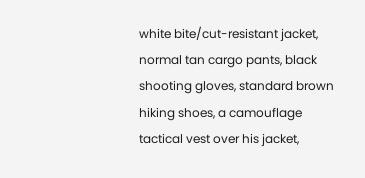white bite/cut-resistant jacket, normal tan cargo pants, black shooting gloves, standard brown hiking shoes, a camouflage tactical vest over his jacket,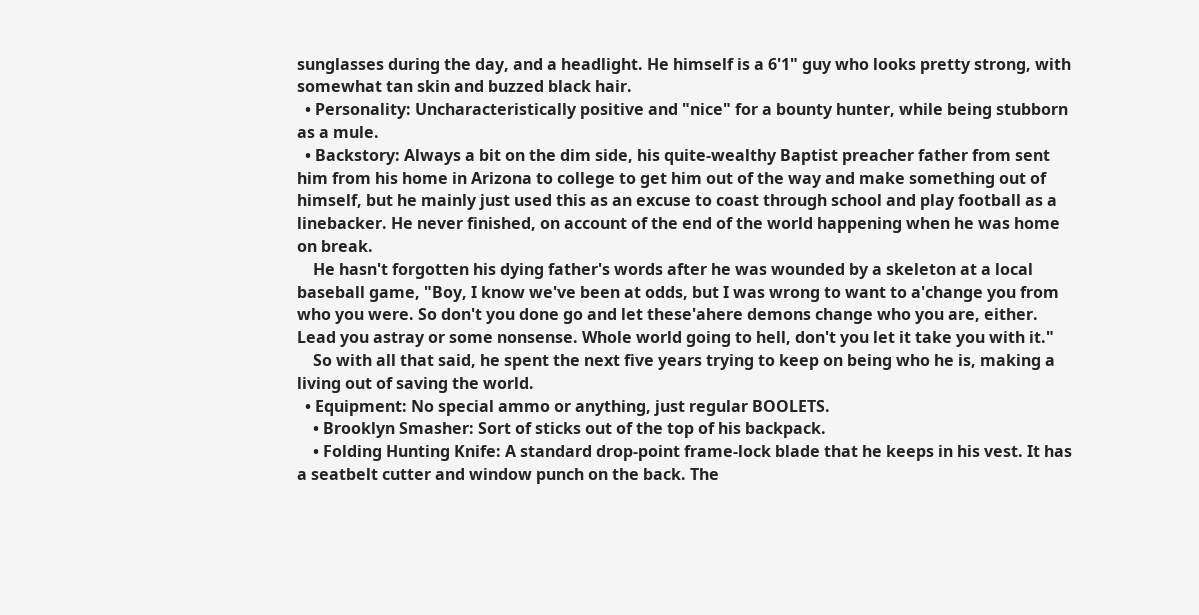sunglasses during the day, and a headlight. He himself is a 6'1" guy who looks pretty strong, with somewhat tan skin and buzzed black hair.
  • Personality: Uncharacteristically positive and "nice" for a bounty hunter, while being stubborn as a mule.
  • Backstory: Always a bit on the dim side, his quite-wealthy Baptist preacher father from sent him from his home in Arizona to college to get him out of the way and make something out of himself, but he mainly just used this as an excuse to coast through school and play football as a linebacker. He never finished, on account of the end of the world happening when he was home on break.
    He hasn't forgotten his dying father's words after he was wounded by a skeleton at a local baseball game, "Boy, I know we've been at odds, but I was wrong to want to a'change you from who you were. So don't you done go and let these'ahere demons change who you are, either. Lead you astray or some nonsense. Whole world going to hell, don't you let it take you with it."
    So with all that said, he spent the next five years trying to keep on being who he is, making a living out of saving the world.
  • Equipment: No special ammo or anything, just regular BOOLETS.
    • Brooklyn Smasher: Sort of sticks out of the top of his backpack.
    • Folding Hunting Knife: A standard drop-point frame-lock blade that he keeps in his vest. It has a seatbelt cutter and window punch on the back. The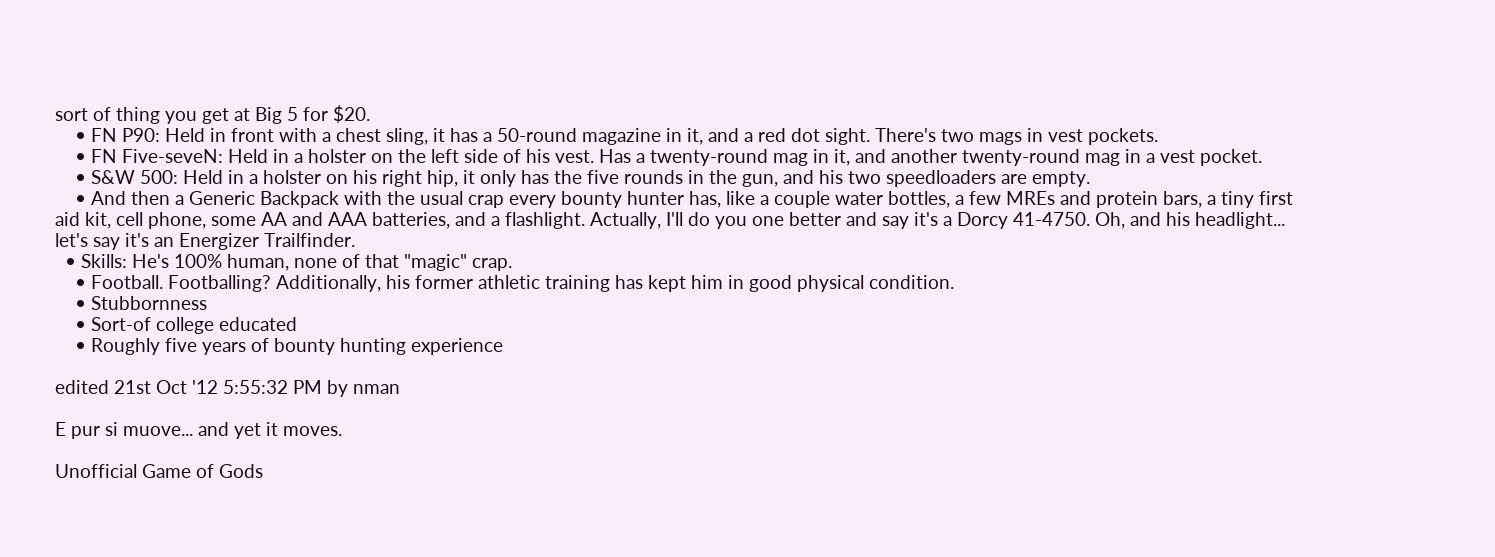sort of thing you get at Big 5 for $20.
    • FN P90: Held in front with a chest sling, it has a 50-round magazine in it, and a red dot sight. There's two mags in vest pockets.
    • FN Five-seveN: Held in a holster on the left side of his vest. Has a twenty-round mag in it, and another twenty-round mag in a vest pocket.
    • S&W 500: Held in a holster on his right hip, it only has the five rounds in the gun, and his two speedloaders are empty.
    • And then a Generic Backpack with the usual crap every bounty hunter has, like a couple water bottles, a few MREs and protein bars, a tiny first aid kit, cell phone, some AA and AAA batteries, and a flashlight. Actually, I'll do you one better and say it's a Dorcy 41-4750. Oh, and his headlight... let's say it's an Energizer Trailfinder.
  • Skills: He's 100% human, none of that "magic" crap.
    • Football. Footballing? Additionally, his former athletic training has kept him in good physical condition.
    • Stubbornness
    • Sort-of college educated
    • Roughly five years of bounty hunting experience

edited 21st Oct '12 5:55:32 PM by nman

E pur si muove... and yet it moves.

Unofficial Game of Gods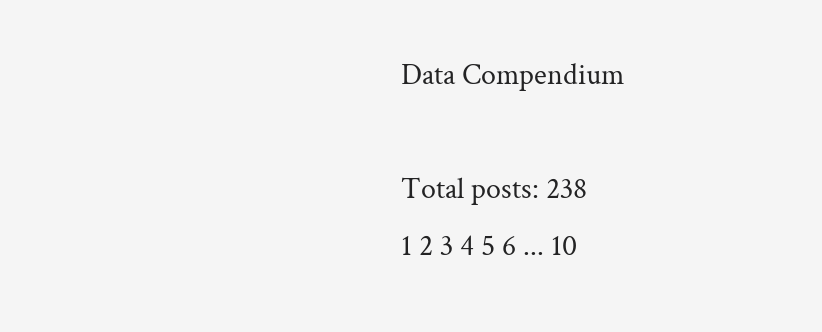Data Compendium

Total posts: 238
1 2 3 4 5 6 ... 10